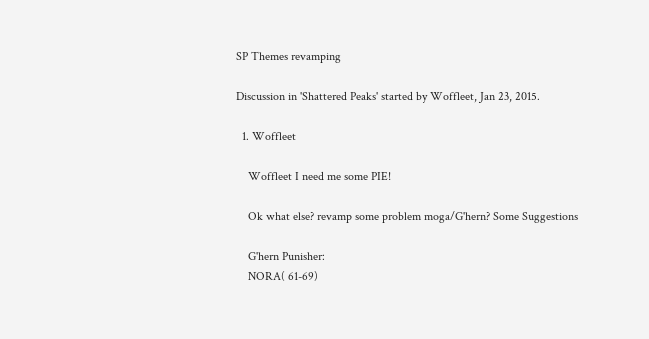SP Themes revamping

Discussion in 'Shattered Peaks' started by Woffleet, Jan 23, 2015.

  1. Woffleet

    Woffleet I need me some PIE!

    Ok what else? revamp some problem moga/G'hern? Some Suggestions

    G'hern Punisher:
    NORA( 61-69)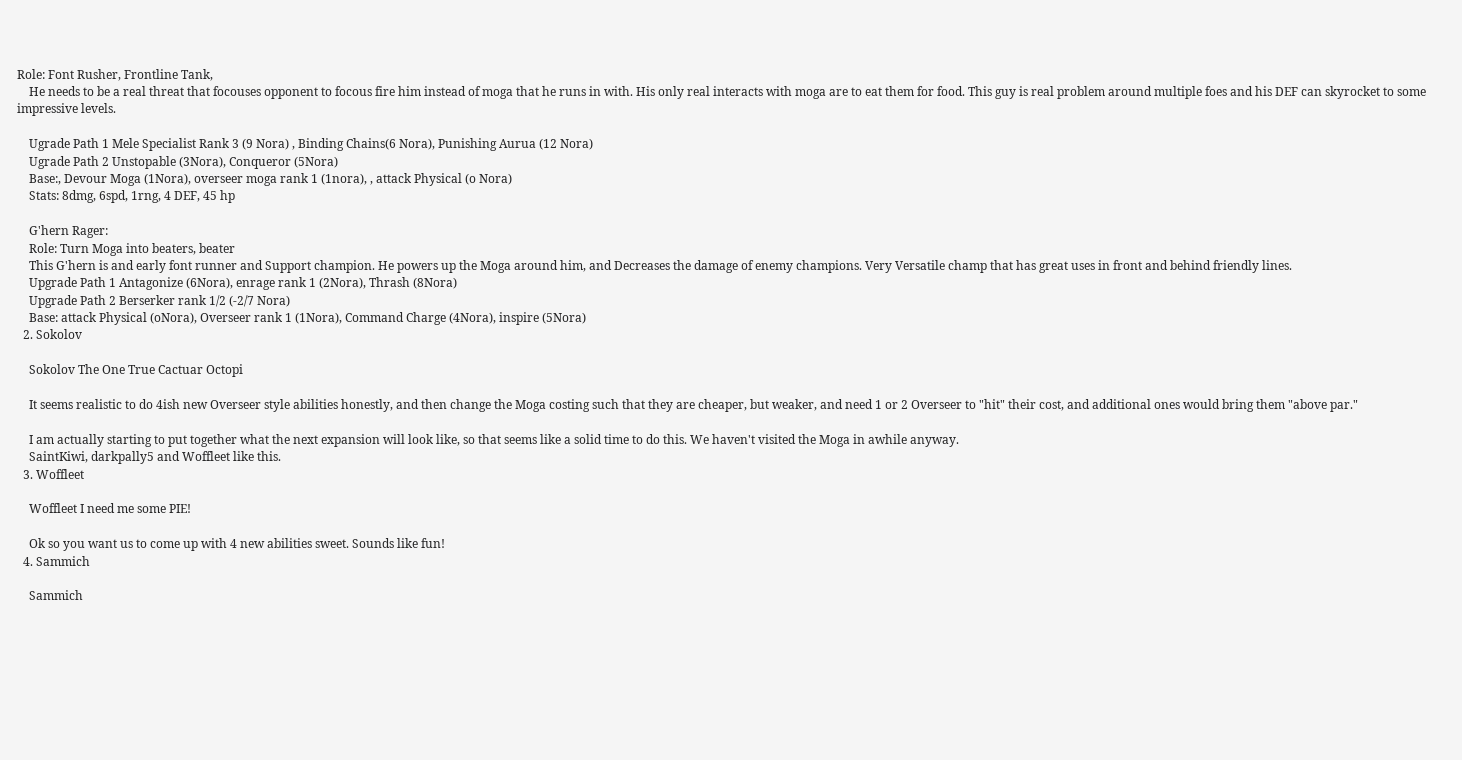Role: Font Rusher, Frontline Tank,
    He needs to be a real threat that focouses opponent to focous fire him instead of moga that he runs in with. His only real interacts with moga are to eat them for food. This guy is real problem around multiple foes and his DEF can skyrocket to some impressive levels.

    Ugrade Path 1 Mele Specialist Rank 3 (9 Nora) , Binding Chains(6 Nora), Punishing Aurua (12 Nora)
    Ugrade Path 2 Unstopable (3Nora), Conqueror (5Nora)
    Base:, Devour Moga (1Nora), overseer moga rank 1 (1nora), , attack Physical (o Nora)
    Stats: 8dmg, 6spd, 1rng, 4 DEF, 45 hp

    G'hern Rager:
    Role: Turn Moga into beaters, beater
    This G'hern is and early font runner and Support champion. He powers up the Moga around him, and Decreases the damage of enemy champions. Very Versatile champ that has great uses in front and behind friendly lines.
    Upgrade Path 1 Antagonize (6Nora), enrage rank 1 (2Nora), Thrash (8Nora)
    Upgrade Path 2 Berserker rank 1/2 (-2/7 Nora)
    Base: attack Physical (oNora), Overseer rank 1 (1Nora), Command Charge (4Nora), inspire (5Nora)
  2. Sokolov

    Sokolov The One True Cactuar Octopi

    It seems realistic to do 4ish new Overseer style abilities honestly, and then change the Moga costing such that they are cheaper, but weaker, and need 1 or 2 Overseer to "hit" their cost, and additional ones would bring them "above par."

    I am actually starting to put together what the next expansion will look like, so that seems like a solid time to do this. We haven't visited the Moga in awhile anyway.
    SaintKiwi, darkpally5 and Woffleet like this.
  3. Woffleet

    Woffleet I need me some PIE!

    Ok so you want us to come up with 4 new abilities sweet. Sounds like fun!
  4. Sammich

    Sammich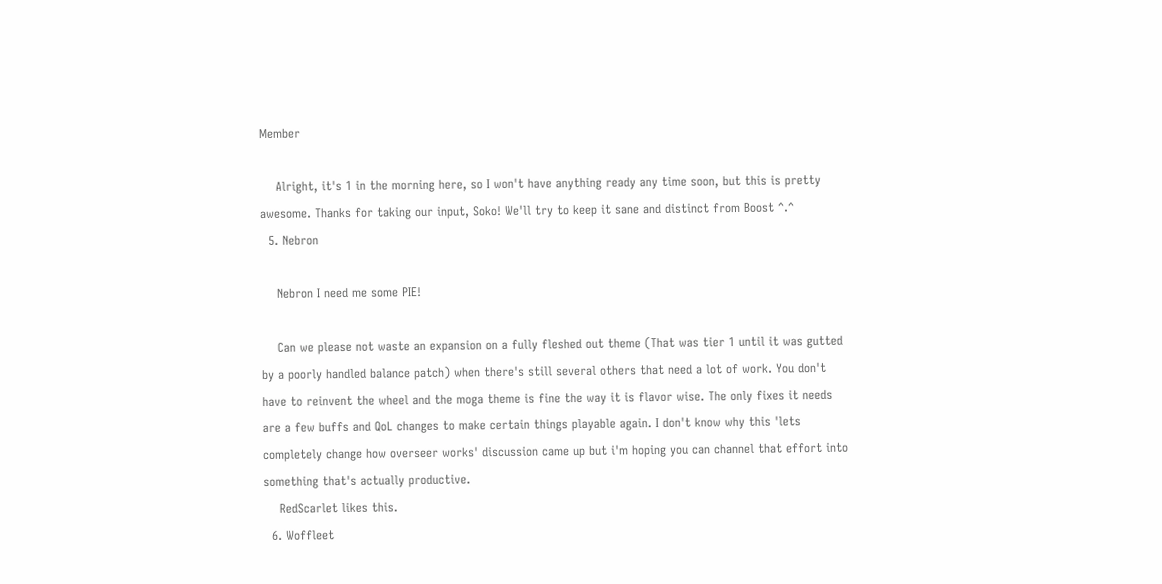Member

    Alright, it's 1 in the morning here, so I won't have anything ready any time soon, but this is pretty awesome. Thanks for taking our input, Soko! We'll try to keep it sane and distinct from Boost ^.^
  5. Nebron

    Nebron I need me some PIE!

    Can we please not waste an expansion on a fully fleshed out theme (That was tier 1 until it was gutted by a poorly handled balance patch) when there's still several others that need a lot of work. You don't have to reinvent the wheel and the moga theme is fine the way it is flavor wise. The only fixes it needs are a few buffs and QoL changes to make certain things playable again. I don't know why this 'lets completely change how overseer works' discussion came up but i'm hoping you can channel that effort into something that's actually productive.
    RedScarlet likes this.
  6. Woffleet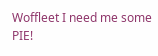Woffleet I need me some PIE!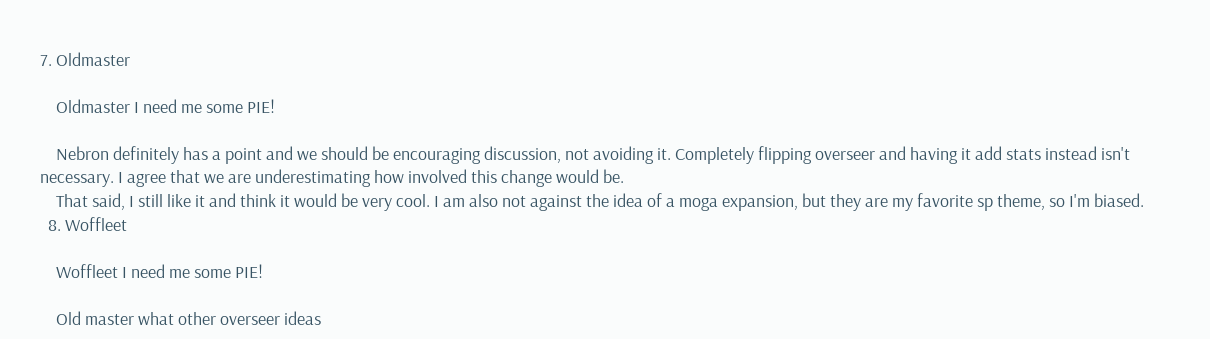7. Oldmaster

    Oldmaster I need me some PIE!

    Nebron definitely has a point and we should be encouraging discussion, not avoiding it. Completely flipping overseer and having it add stats instead isn't necessary. I agree that we are underestimating how involved this change would be.
    That said, I still like it and think it would be very cool. I am also not against the idea of a moga expansion, but they are my favorite sp theme, so I'm biased.
  8. Woffleet

    Woffleet I need me some PIE!

    Old master what other overseer ideas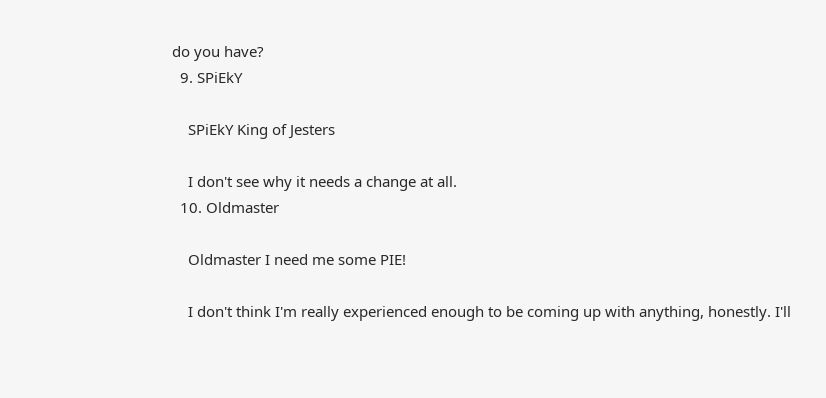do you have?
  9. SPiEkY

    SPiEkY King of Jesters

    I don't see why it needs a change at all.
  10. Oldmaster

    Oldmaster I need me some PIE!

    I don't think I'm really experienced enough to be coming up with anything, honestly. I'll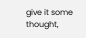give it some thought,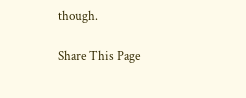though.

Share This Page